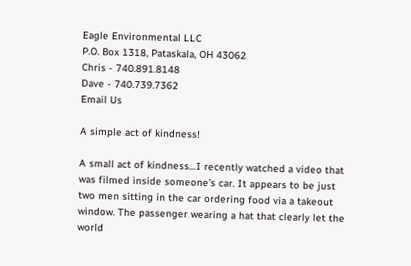Eagle Environmental LLC
P.O. Box 1318, Pataskala, OH 43062
Chris - 740.891.8148
Dave - 740.739.7362
Email Us

A simple act of kindness!

A small act of kindness…I recently watched a video that was filmed inside someone’s car. It appears to be just two men sitting in the car ordering food via a takeout window. The passenger wearing a hat that clearly let the world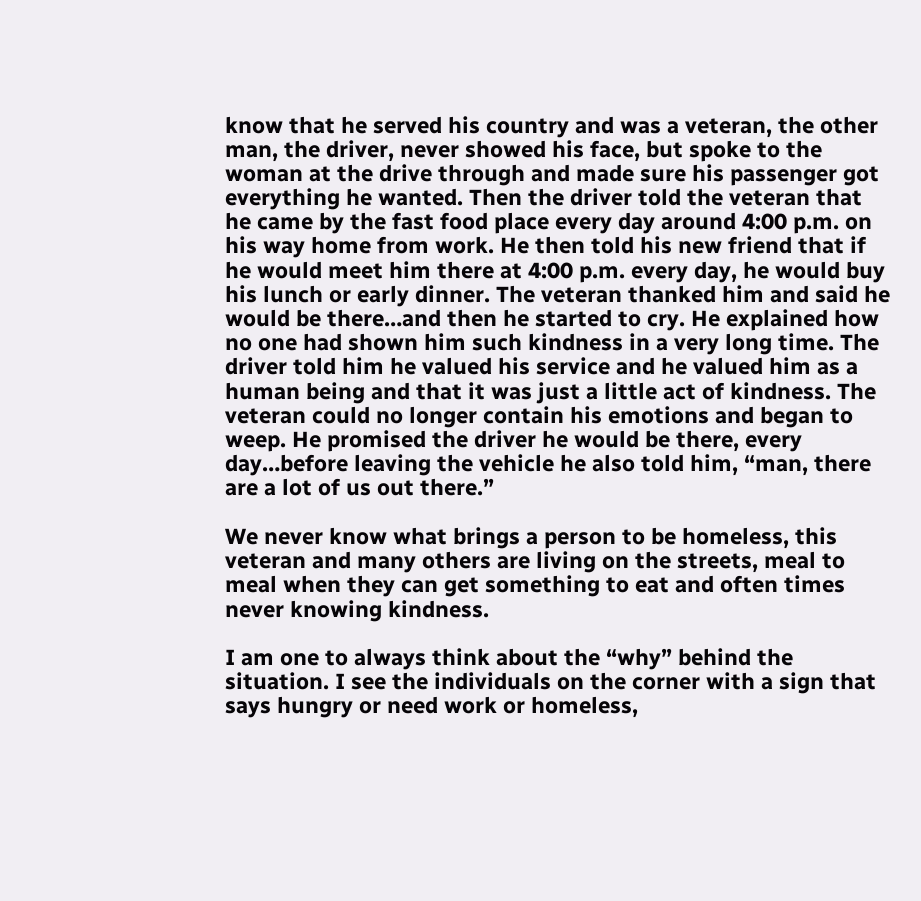know that he served his country and was a veteran, the other man, the driver, never showed his face, but spoke to the woman at the drive through and made sure his passenger got everything he wanted. Then the driver told the veteran that he came by the fast food place every day around 4:00 p.m. on his way home from work. He then told his new friend that if he would meet him there at 4:00 p.m. every day, he would buy his lunch or early dinner. The veteran thanked him and said he would be there…and then he started to cry. He explained how no one had shown him such kindness in a very long time. The driver told him he valued his service and he valued him as a human being and that it was just a little act of kindness. The veteran could no longer contain his emotions and began to weep. He promised the driver he would be there, every day…before leaving the vehicle he also told him, “man, there are a lot of us out there.”

We never know what brings a person to be homeless, this veteran and many others are living on the streets, meal to meal when they can get something to eat and often times never knowing kindness.

I am one to always think about the “why” behind the situation. I see the individuals on the corner with a sign that says hungry or need work or homeless,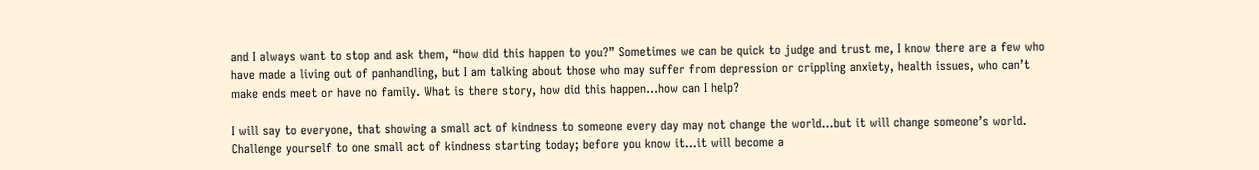and I always want to stop and ask them, “how did this happen to you?” Sometimes we can be quick to judge and trust me, I know there are a few who have made a living out of panhandling, but I am talking about those who may suffer from depression or crippling anxiety, health issues, who can’t make ends meet or have no family. What is there story, how did this happen…how can I help?

I will say to everyone, that showing a small act of kindness to someone every day may not change the world…but it will change someone’s world. Challenge yourself to one small act of kindness starting today; before you know it…it will become a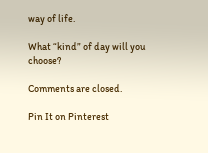way of life.

What “kind” of day will you choose?

Comments are closed.

Pin It on Pinterest